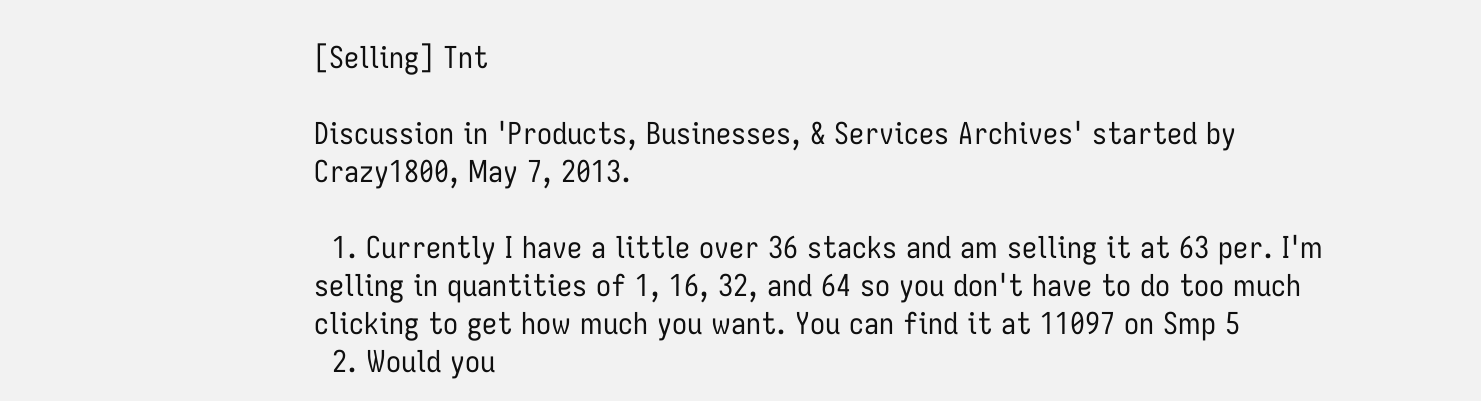[Selling] Tnt

Discussion in 'Products, Businesses, & Services Archives' started by Crazy1800, May 7, 2013.

  1. Currently I have a little over 36 stacks and am selling it at 63 per. I'm selling in quantities of 1, 16, 32, and 64 so you don't have to do too much clicking to get how much you want. You can find it at 11097 on Smp 5
  2. Would you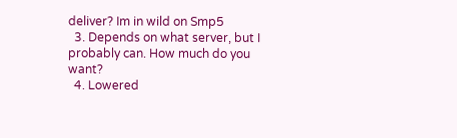deliver? Im in wild on Smp5
  3. Depends on what server, but I probably can. How much do you want?
  4. Lowered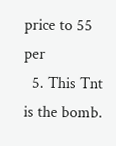price to 55 per
  5. This Tnt is the bomb.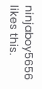ninjaboy5656 likes this.